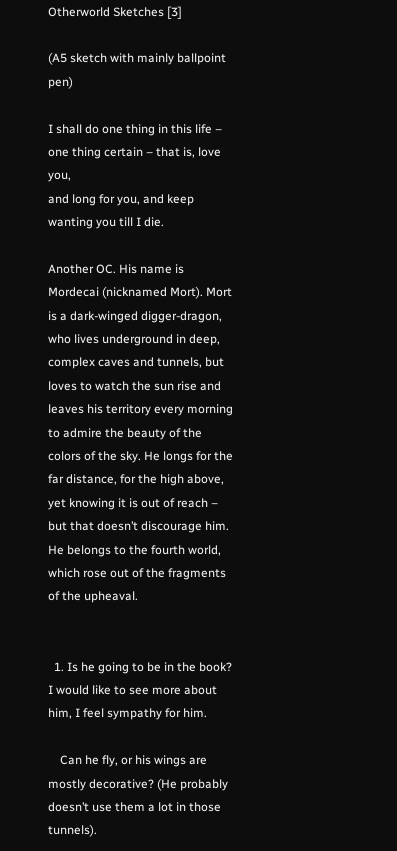Otherworld Sketches [3]

(A5 sketch with mainly ballpoint pen)

I shall do one thing in this life – one thing certain – that is, love you,
and long for you, and keep wanting you till I die.

Another OC. His name is Mordecai (nicknamed Mort). Mort is a dark-winged digger-dragon, who lives underground in deep, complex caves and tunnels, but loves to watch the sun rise and leaves his territory every morning to admire the beauty of the colors of the sky. He longs for the far distance, for the high above, yet knowing it is out of reach – but that doesn’t discourage him.
He belongs to the fourth world, which rose out of the fragments of the upheaval.


  1. Is he going to be in the book? I would like to see more about him, I feel sympathy for him.

    Can he fly, or his wings are mostly decorative? (He probably doesn’t use them a lot in those tunnels).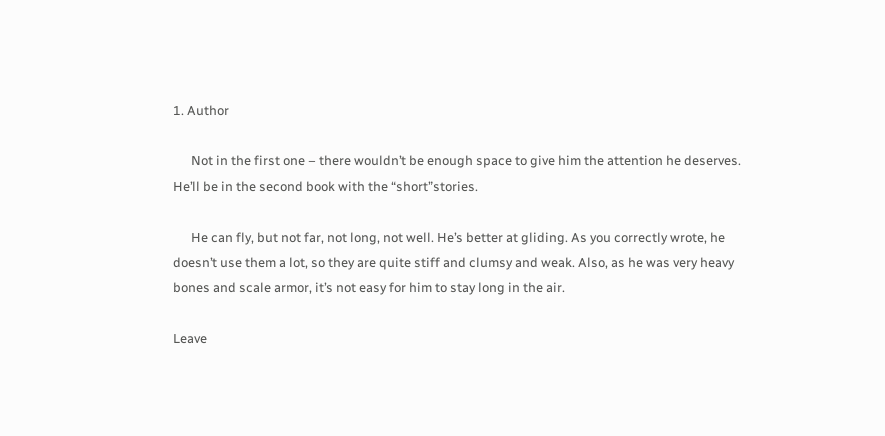1. Author

      Not in the first one – there wouldn’t be enough space to give him the attention he deserves. He’ll be in the second book with the “short”stories.

      He can fly, but not far, not long, not well. He’s better at gliding. As you correctly wrote, he doesn’t use them a lot, so they are quite stiff and clumsy and weak. Also, as he was very heavy bones and scale armor, it’s not easy for him to stay long in the air.

Leave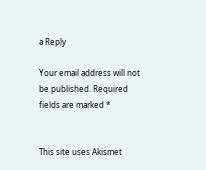a Reply

Your email address will not be published. Required fields are marked *


This site uses Akismet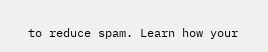to reduce spam. Learn how your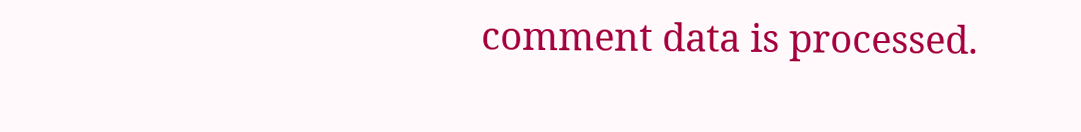comment data is processed.